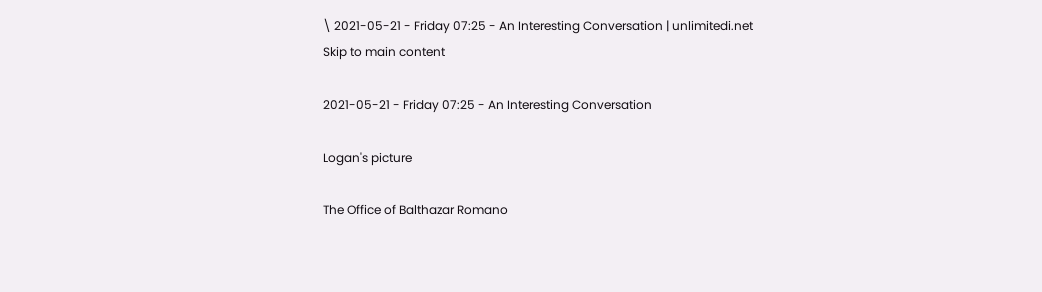\ 2021-05-21 - Friday 07:25 - An Interesting Conversation | unlimitedi.net
Skip to main content

2021-05-21 - Friday 07:25 - An Interesting Conversation

Logan's picture

The Office of Balthazar Romano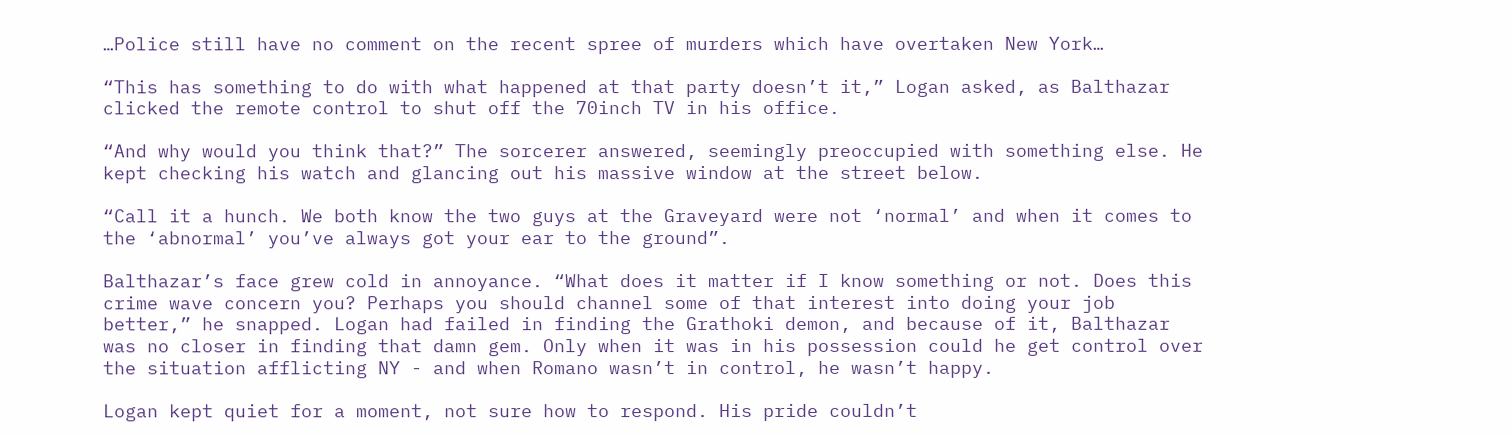…Police still have no comment on the recent spree of murders which have overtaken New York…

“This has something to do with what happened at that party doesn’t it,” Logan asked, as Balthazar clicked the remote control to shut off the 70inch TV in his office.

“And why would you think that?” The sorcerer answered, seemingly preoccupied with something else. He kept checking his watch and glancing out his massive window at the street below.

“Call it a hunch. We both know the two guys at the Graveyard were not ‘normal’ and when it comes to the ‘abnormal’ you’ve always got your ear to the ground”.

Balthazar’s face grew cold in annoyance. “What does it matter if I know something or not. Does this crime wave concern you? Perhaps you should channel some of that interest into doing your job better,” he snapped. Logan had failed in finding the Grathoki demon, and because of it, Balthazar was no closer in finding that damn gem. Only when it was in his possession could he get control over the situation afflicting NY - and when Romano wasn’t in control, he wasn’t happy.

Logan kept quiet for a moment, not sure how to respond. His pride couldn’t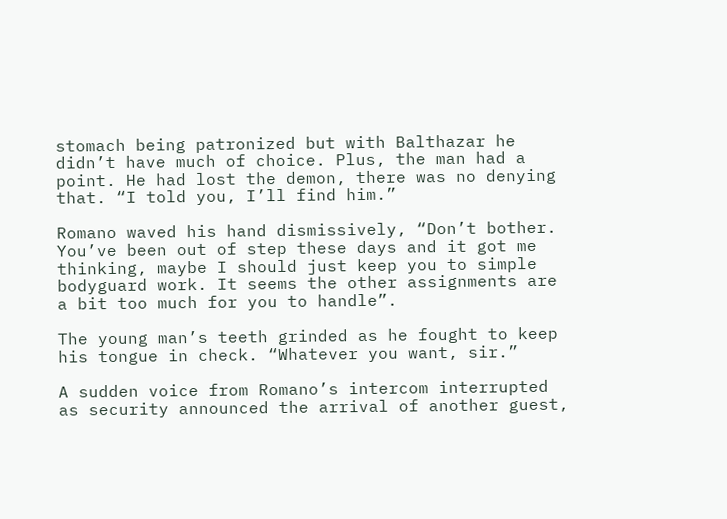stomach being patronized but with Balthazar he didn’t have much of choice. Plus, the man had a point. He had lost the demon, there was no denying that. “I told you, I’ll find him.”

Romano waved his hand dismissively, “Don’t bother. You’ve been out of step these days and it got me thinking, maybe I should just keep you to simple bodyguard work. It seems the other assignments are a bit too much for you to handle”.

The young man’s teeth grinded as he fought to keep his tongue in check. “Whatever you want, sir.”

A sudden voice from Romano’s intercom interrupted as security announced the arrival of another guest,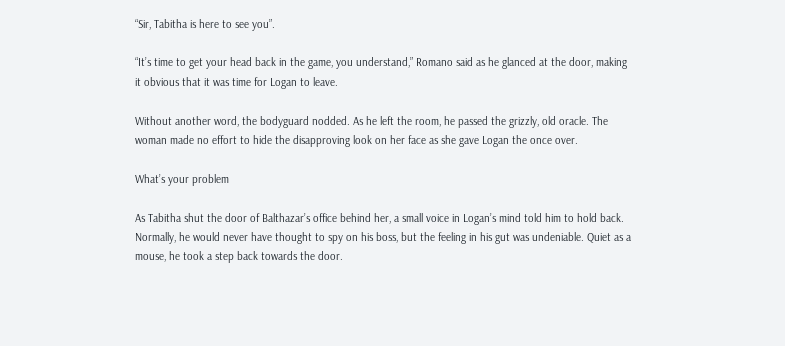“Sir, Tabitha is here to see you”.

“It’s time to get your head back in the game, you understand,” Romano said as he glanced at the door, making it obvious that it was time for Logan to leave.

Without another word, the bodyguard nodded. As he left the room, he passed the grizzly, old oracle. The woman made no effort to hide the disapproving look on her face as she gave Logan the once over.

What’s your problem

As Tabitha shut the door of Balthazar’s office behind her, a small voice in Logan’s mind told him to hold back. Normally, he would never have thought to spy on his boss, but the feeling in his gut was undeniable. Quiet as a mouse, he took a step back towards the door.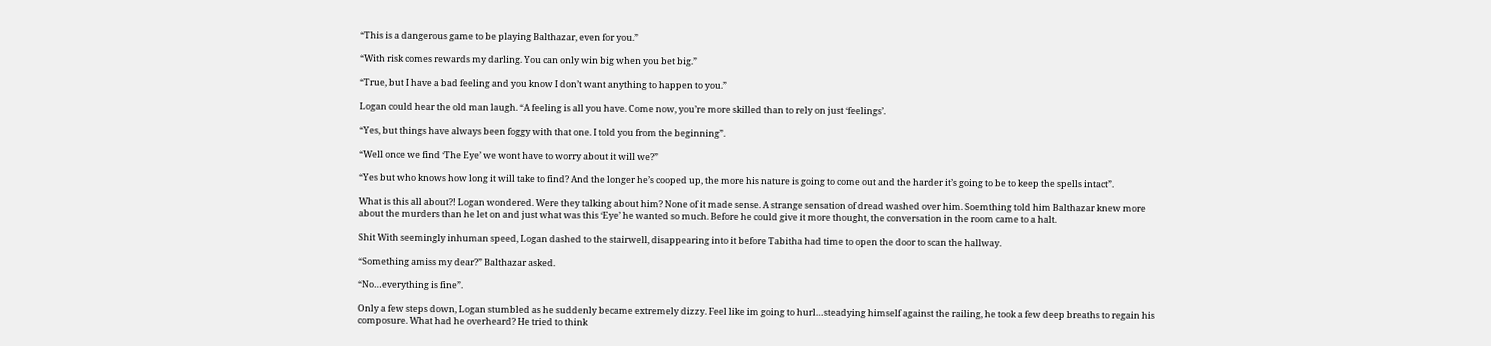“This is a dangerous game to be playing Balthazar, even for you.”

“With risk comes rewards my darling. You can only win big when you bet big.”

“True, but I have a bad feeling and you know I don’t want anything to happen to you.”

Logan could hear the old man laugh. “A feeling is all you have. Come now, you’re more skilled than to rely on just ‘feelings’.

“Yes, but things have always been foggy with that one. I told you from the beginning”.

“Well once we find ‘The Eye’ we wont have to worry about it will we?”

“Yes but who knows how long it will take to find? And the longer he’s cooped up, the more his nature is going to come out and the harder it’s going to be to keep the spells intact”.

What is this all about?! Logan wondered. Were they talking about him? None of it made sense. A strange sensation of dread washed over him. Soemthing told him Balthazar knew more about the murders than he let on and just what was this ‘Eye’ he wanted so much. Before he could give it more thought, the conversation in the room came to a halt.

Shit With seemingly inhuman speed, Logan dashed to the stairwell, disappearing into it before Tabitha had time to open the door to scan the hallway.

“Something amiss my dear?” Balthazar asked.

“No…everything is fine”.

Only a few steps down, Logan stumbled as he suddenly became extremely dizzy. Feel like im going to hurl…steadying himself against the railing, he took a few deep breaths to regain his composure. What had he overheard? He tried to think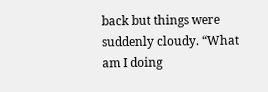back but things were suddenly cloudy. “What am I doing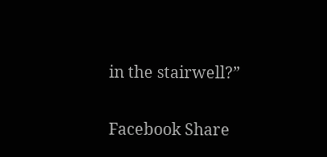in the stairwell?”

Facebook Share